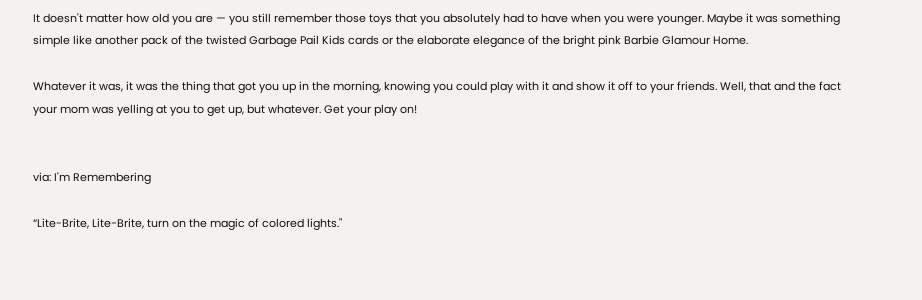It doesn't matter how old you are — you still remember those toys that you absolutely had to have when you were younger. Maybe it was something simple like another pack of the twisted Garbage Pail Kids cards or the elaborate elegance of the bright pink Barbie Glamour Home.

Whatever it was, it was the thing that got you up in the morning, knowing you could play with it and show it off to your friends. Well, that and the fact your mom was yelling at you to get up, but whatever. Get your play on!


via: I'm Remembering

“Lite-Brite, Lite-Brite, turn on the magic of colored lights."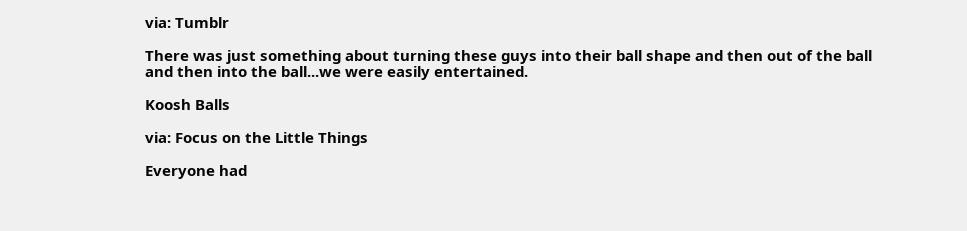via: Tumblr

There was just something about turning these guys into their ball shape and then out of the ball and then into the ball...we were easily entertained.

Koosh Balls

via: Focus on the Little Things

Everyone had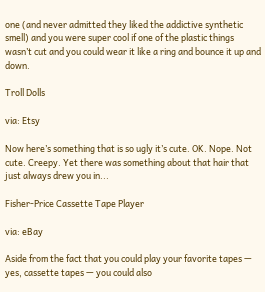one (and never admitted they liked the addictive synthetic smell) and you were super cool if one of the plastic things wasn’t cut and you could wear it like a ring and bounce it up and down.

Troll Dolls

via: Etsy

Now here’s something that is so ugly it’s cute. OK. Nope. Not cute. Creepy. Yet there was something about that hair that just always drew you in...

Fisher-Price Cassette Tape Player

via: eBay

Aside from the fact that you could play your favorite tapes — yes, cassette tapes — you could also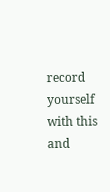record yourself with this and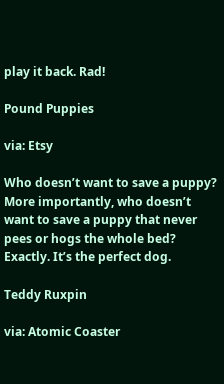play it back. Rad!

Pound Puppies

via: Etsy

Who doesn’t want to save a puppy? More importantly, who doesn’t want to save a puppy that never pees or hogs the whole bed? Exactly. It’s the perfect dog.

Teddy Ruxpin

via: Atomic Coaster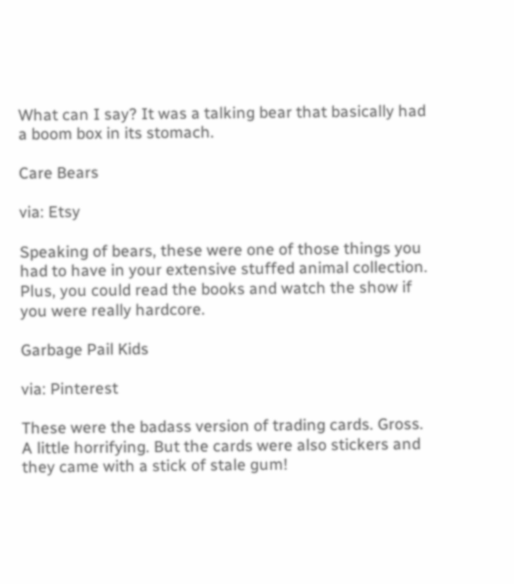What can I say? It was a talking bear that basically had a boom box in its stomach.

Care Bears

via: Etsy

Speaking of bears, these were one of those things you had to have in your extensive stuffed animal collection. Plus, you could read the books and watch the show if you were really hardcore.

Garbage Pail Kids

via: Pinterest

These were the badass version of trading cards. Gross. A little horrifying. But the cards were also stickers and they came with a stick of stale gum!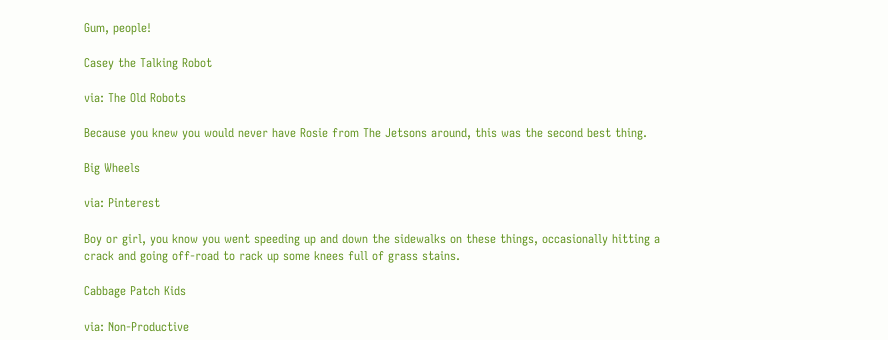Gum, people!

Casey the Talking Robot

via: The Old Robots

Because you knew you would never have Rosie from The Jetsons around, this was the second best thing.

Big Wheels

via: Pinterest

Boy or girl, you know you went speeding up and down the sidewalks on these things, occasionally hitting a crack and going off-road to rack up some knees full of grass stains.

Cabbage Patch Kids

via: Non-Productive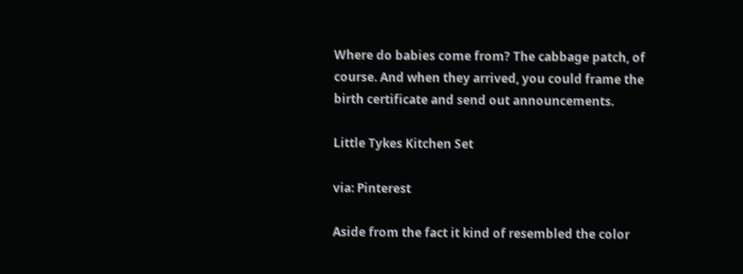Where do babies come from? The cabbage patch, of course. And when they arrived, you could frame the birth certificate and send out announcements.

Little Tykes Kitchen Set

via: Pinterest

Aside from the fact it kind of resembled the color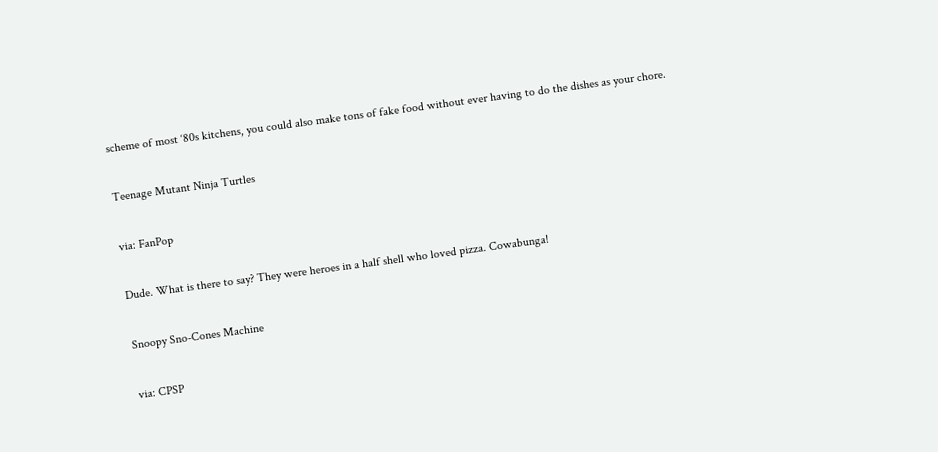scheme of most ‘80s kitchens, you could also make tons of fake food without ever having to do the dishes as your chore.

Teenage Mutant Ninja Turtles

via: FanPop

Dude. What is there to say? They were heroes in a half shell who loved pizza. Cowabunga!

Snoopy Sno-Cones Machine

via: CPSP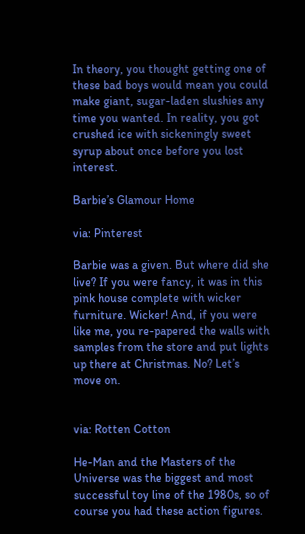In theory, you thought getting one of these bad boys would mean you could make giant, sugar-laden slushies any time you wanted. In reality, you got crushed ice with sickeningly sweet syrup about once before you lost interest.

Barbie’s Glamour Home

via: Pinterest

Barbie was a given. But where did she live? If you were fancy, it was in this pink house complete with wicker furniture. Wicker! And, if you were like me, you re-papered the walls with samples from the store and put lights up there at Christmas. No? Let’s move on.


via: Rotten Cotton

He-Man and the Masters of the Universe was the biggest and most successful toy line of the 1980s, so of course you had these action figures.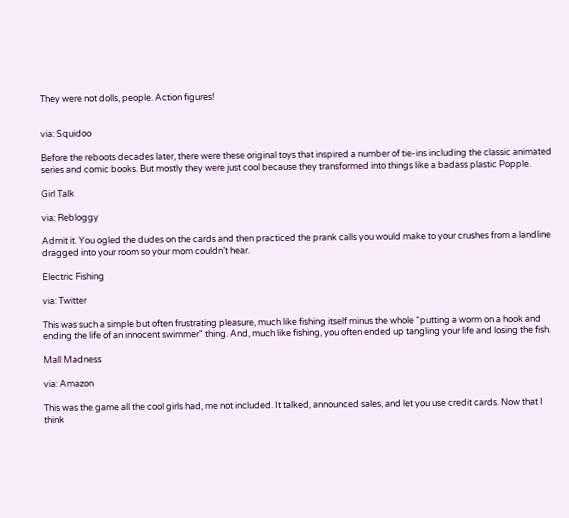They were not dolls, people. Action figures!


via: Squidoo

Before the reboots decades later, there were these original toys that inspired a number of tie-ins including the classic animated series and comic books. But mostly they were just cool because they transformed into things like a badass plastic Popple.

Girl Talk

via: Rebloggy

Admit it. You ogled the dudes on the cards and then practiced the prank calls you would make to your crushes from a landline dragged into your room so your mom couldn’t hear.

Electric Fishing

via: Twitter

This was such a simple but often frustrating pleasure, much like fishing itself minus the whole “putting a worm on a hook and ending the life of an innocent swimmer" thing. And, much like fishing, you often ended up tangling your life and losing the fish.

Mall Madness

via: Amazon

This was the game all the cool girls had, me not included. It talked, announced sales, and let you use credit cards. Now that I think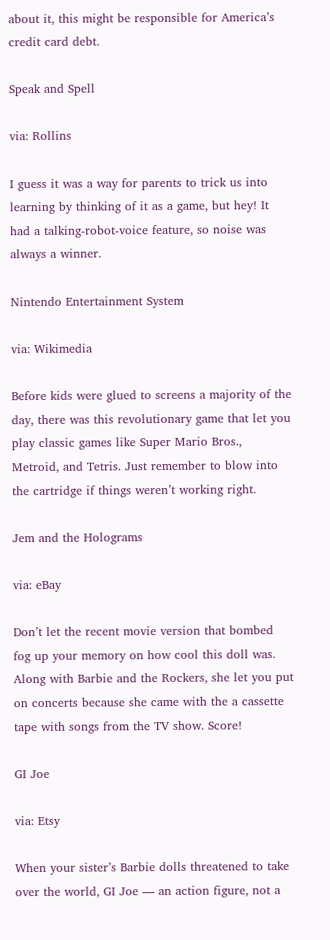about it, this might be responsible for America’s credit card debt.

Speak and Spell

via: Rollins

I guess it was a way for parents to trick us into learning by thinking of it as a game, but hey! It had a talking-robot-voice feature, so noise was always a winner.

Nintendo Entertainment System

via: Wikimedia

Before kids were glued to screens a majority of the day, there was this revolutionary game that let you play classic games like Super Mario Bros., Metroid, and Tetris. Just remember to blow into the cartridge if things weren’t working right.

Jem and the Holograms

via: eBay

Don’t let the recent movie version that bombed fog up your memory on how cool this doll was. Along with Barbie and the Rockers, she let you put on concerts because she came with the a cassette tape with songs from the TV show. Score!

GI Joe

via: Etsy

When your sister’s Barbie dolls threatened to take over the world, GI Joe — an action figure, not a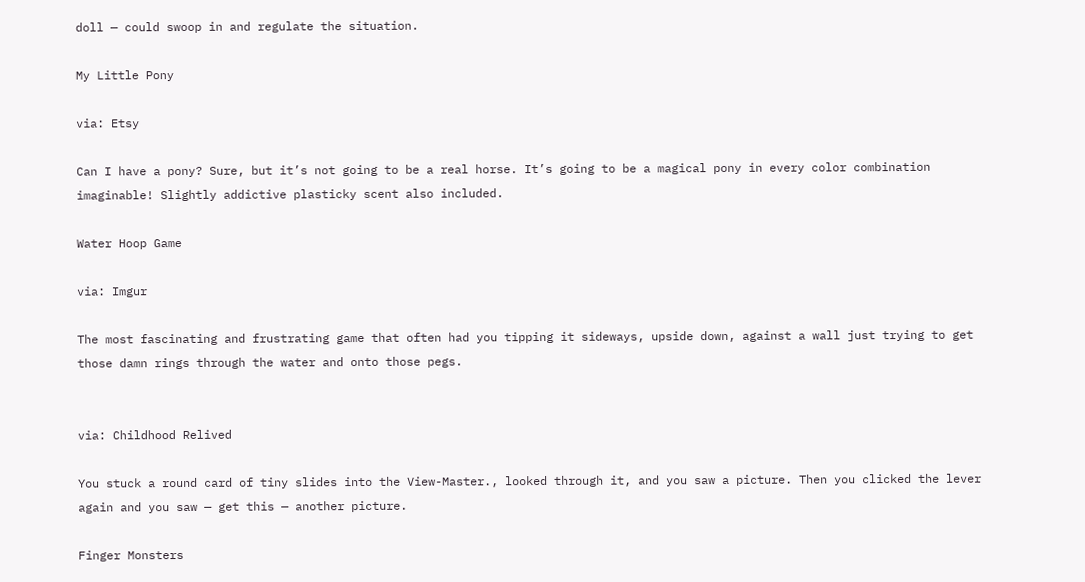doll — could swoop in and regulate the situation.

My Little Pony

via: Etsy

Can I have a pony? Sure, but it’s not going to be a real horse. It’s going to be a magical pony in every color combination imaginable! Slightly addictive plasticky scent also included.

Water Hoop Game

via: Imgur

The most fascinating and frustrating game that often had you tipping it sideways, upside down, against a wall just trying to get those damn rings through the water and onto those pegs.


via: Childhood Relived

You stuck a round card of tiny slides into the View-Master., looked through it, and you saw a picture. Then you clicked the lever again and you saw — get this — another picture.

Finger Monsters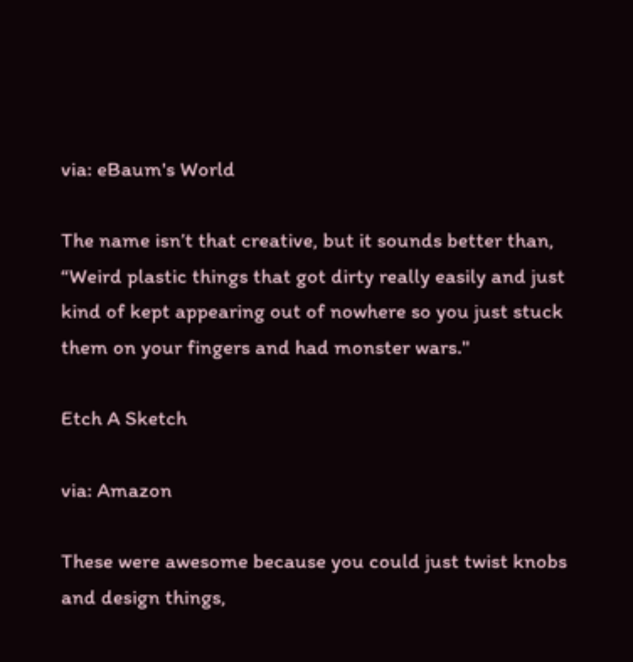via: eBaum's World

The name isn’t that creative, but it sounds better than, “Weird plastic things that got dirty really easily and just kind of kept appearing out of nowhere so you just stuck them on your fingers and had monster wars."

Etch A Sketch

via: Amazon

These were awesome because you could just twist knobs and design things,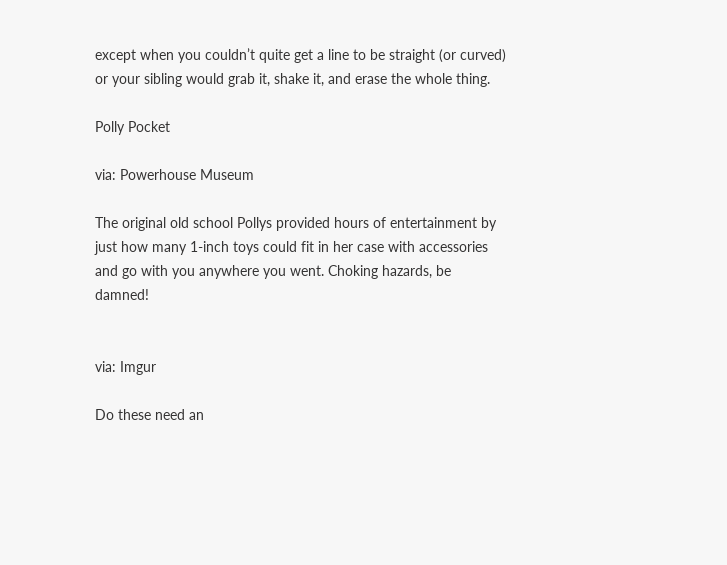except when you couldn’t quite get a line to be straight (or curved) or your sibling would grab it, shake it, and erase the whole thing.

Polly Pocket

via: Powerhouse Museum

The original old school Pollys provided hours of entertainment by just how many 1-inch toys could fit in her case with accessories and go with you anywhere you went. Choking hazards, be damned!


via: Imgur

Do these need an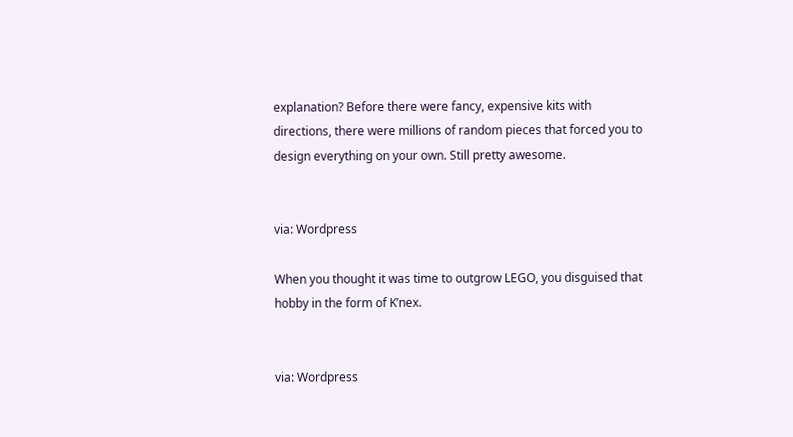explanation? Before there were fancy, expensive kits with directions, there were millions of random pieces that forced you to design everything on your own. Still pretty awesome.


via: Wordpress

When you thought it was time to outgrow LEGO, you disguised that hobby in the form of K’nex.


via: Wordpress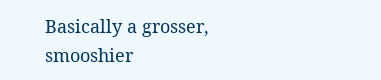Basically a grosser, smooshier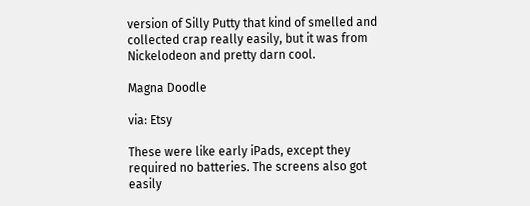version of Silly Putty that kind of smelled and collected crap really easily, but it was from Nickelodeon and pretty darn cool.

Magna Doodle

via: Etsy

These were like early iPads, except they required no batteries. The screens also got easily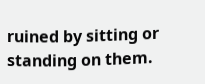ruined by sitting or standing on them.